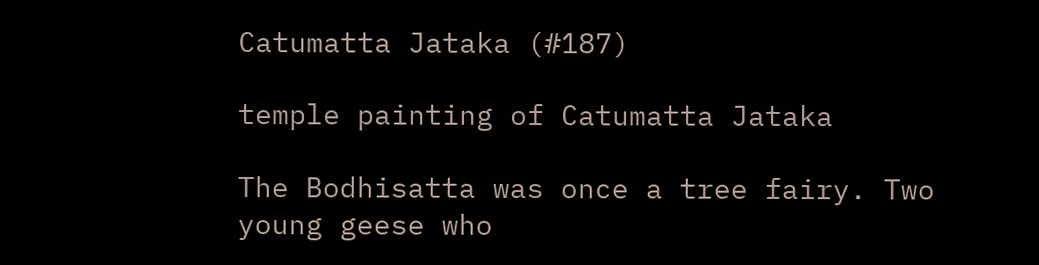Catumatta Jataka (#187)

temple painting of Catumatta Jataka

The Bodhisatta was once a tree fairy. Two young geese who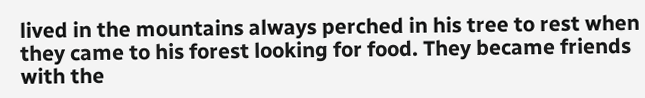lived in the mountains always perched in his tree to rest when they came to his forest looking for food. They became friends with the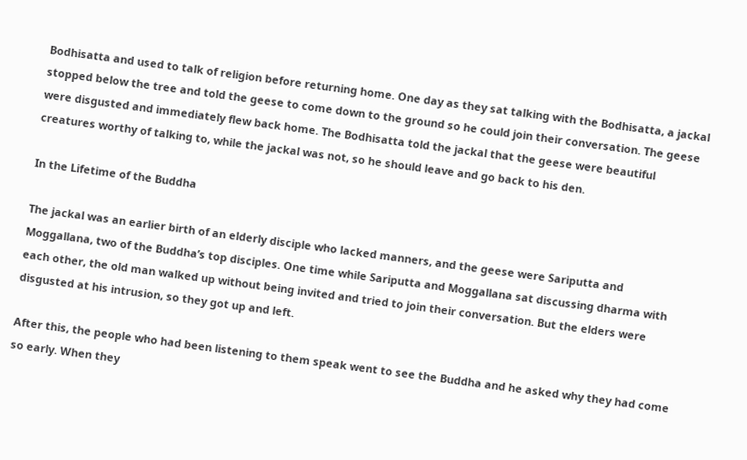Bodhisatta and used to talk of religion before returning home. One day as they sat talking with the Bodhisatta, a jackal stopped below the tree and told the geese to come down to the ground so he could join their conversation. The geese were disgusted and immediately flew back home. The Bodhisatta told the jackal that the geese were beautiful creatures worthy of talking to, while the jackal was not, so he should leave and go back to his den.

In the Lifetime of the Buddha

The jackal was an earlier birth of an elderly disciple who lacked manners, and the geese were Sariputta and Moggallana, two of the Buddha’s top disciples. One time while Sariputta and Moggallana sat discussing dharma with each other, the old man walked up without being invited and tried to join their conversation. But the elders were disgusted at his intrusion, so they got up and left.

After this, the people who had been listening to them speak went to see the Buddha and he asked why they had come so early. When they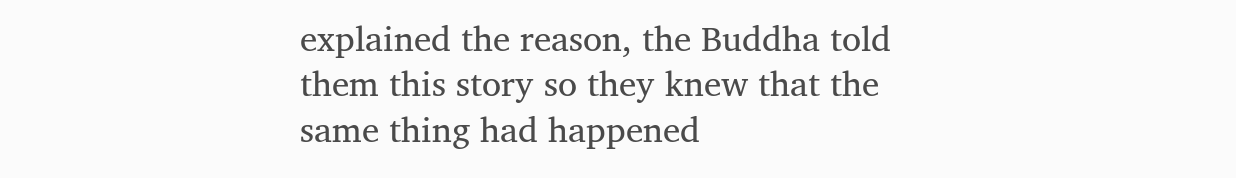explained the reason, the Buddha told them this story so they knew that the same thing had happened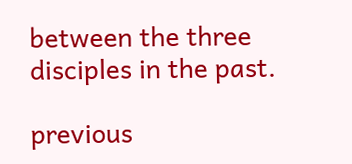between the three disciples in the past.

previous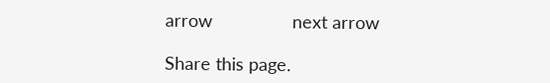arrow                next arrow

Share this page.